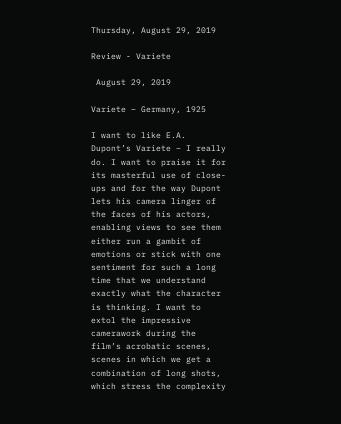Thursday, August 29, 2019

Review - Variete

 August 29, 2019

Variete – Germany, 1925

I want to like E.A. Dupont’s Variete – I really do. I want to praise it for its masterful use of close-ups and for the way Dupont lets his camera linger of the faces of his actors, enabling views to see them either run a gambit of emotions or stick with one sentiment for such a long time that we understand exactly what the character is thinking. I want to extol the impressive camerawork during the film’s acrobatic scenes, scenes in which we get a combination of long shots, which stress the complexity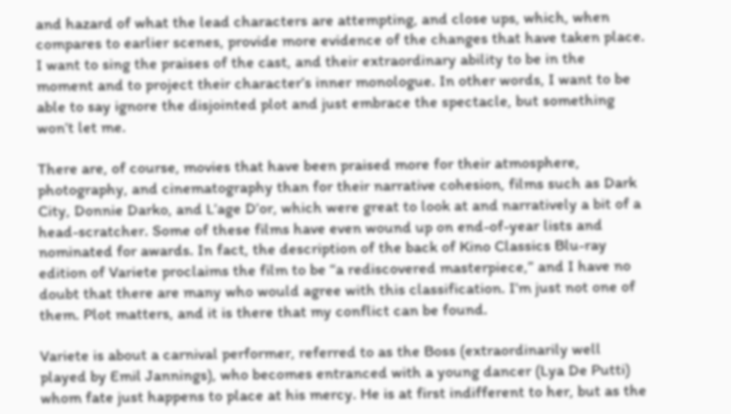and hazard of what the lead characters are attempting, and close ups, which, when compares to earlier scenes, provide more evidence of the changes that have taken place. I want to sing the praises of the cast, and their extraordinary ability to be in the moment and to project their character’s inner monologue. In other words, I want to be able to say ignore the disjointed plot and just embrace the spectacle, but something won’t let me.

There are, of course, movies that have been praised more for their atmosphere, photography, and cinematography than for their narrative cohesion, films such as Dark City, Donnie Darko, and L’age D’or, which were great to look at and narratively a bit of a head-scratcher. Some of these films have even wound up on end-of-year lists and nominated for awards. In fact, the description of the back of Kino Classics Blu-ray edition of Variete proclaims the film to be “a rediscovered masterpiece,” and I have no doubt that there are many who would agree with this classification. I’m just not one of them. Plot matters, and it is there that my conflict can be found.

Variete is about a carnival performer, referred to as the Boss (extraordinarily well played by Emil Jannings), who becomes entranced with a young dancer (Lya De Putti) whom fate just happens to place at his mercy. He is at first indifferent to her, but as the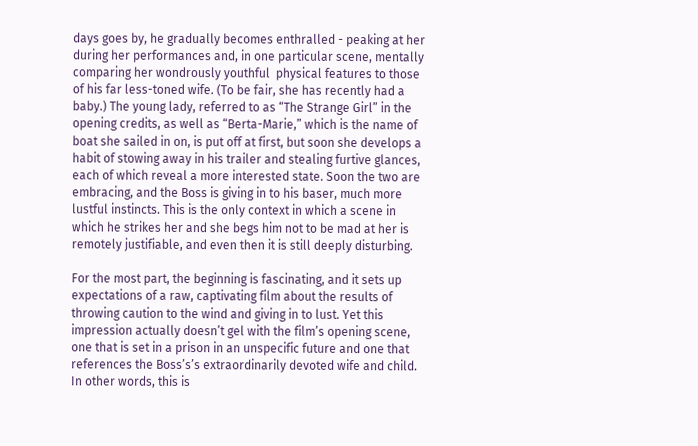days goes by, he gradually becomes enthralled - peaking at her during her performances and, in one particular scene, mentally comparing her wondrously youthful  physical features to those of his far less-toned wife. (To be fair, she has recently had a baby.) The young lady, referred to as “The Strange Girl” in the opening credits, as well as “Berta-Marie,” which is the name of boat she sailed in on, is put off at first, but soon she develops a habit of stowing away in his trailer and stealing furtive glances, each of which reveal a more interested state. Soon the two are embracing, and the Boss is giving in to his baser, much more lustful instincts. This is the only context in which a scene in which he strikes her and she begs him not to be mad at her is remotely justifiable, and even then it is still deeply disturbing.

For the most part, the beginning is fascinating, and it sets up expectations of a raw, captivating film about the results of throwing caution to the wind and giving in to lust. Yet this impression actually doesn’t gel with the film’s opening scene, one that is set in a prison in an unspecific future and one that references the Boss’s’s extraordinarily devoted wife and child. In other words, this is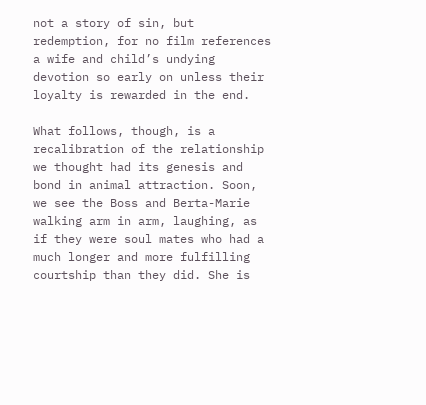not a story of sin, but redemption, for no film references a wife and child’s undying devotion so early on unless their loyalty is rewarded in the end.

What follows, though, is a recalibration of the relationship we thought had its genesis and bond in animal attraction. Soon, we see the Boss and Berta-Marie walking arm in arm, laughing, as if they were soul mates who had a much longer and more fulfilling courtship than they did. She is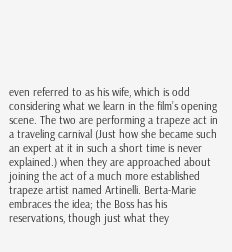even referred to as his wife, which is odd considering what we learn in the film’s opening scene. The two are performing a trapeze act in a traveling carnival (Just how she became such an expert at it in such a short time is never explained.) when they are approached about joining the act of a much more established trapeze artist named Artinelli. Berta-Marie embraces the idea; the Boss has his reservations, though just what they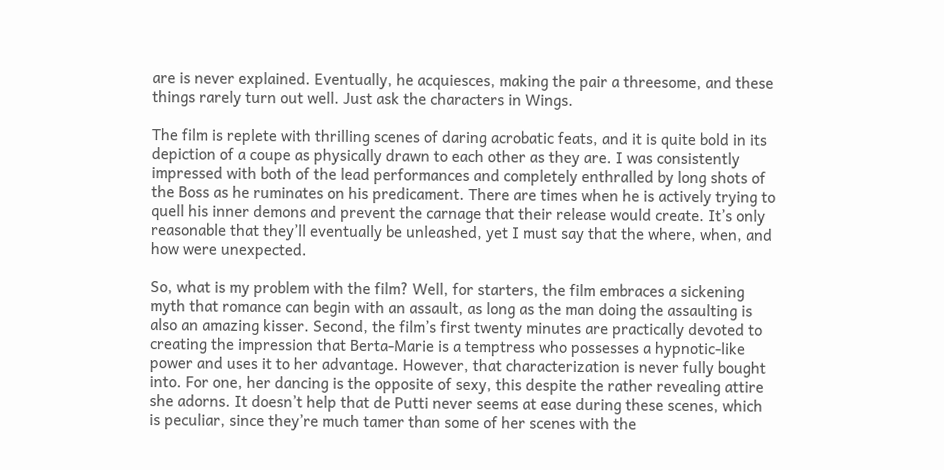are is never explained. Eventually, he acquiesces, making the pair a threesome, and these things rarely turn out well. Just ask the characters in Wings.

The film is replete with thrilling scenes of daring acrobatic feats, and it is quite bold in its depiction of a coupe as physically drawn to each other as they are. I was consistently impressed with both of the lead performances and completely enthralled by long shots of the Boss as he ruminates on his predicament. There are times when he is actively trying to quell his inner demons and prevent the carnage that their release would create. It’s only reasonable that they’ll eventually be unleashed, yet I must say that the where, when, and how were unexpected.

So, what is my problem with the film? Well, for starters, the film embraces a sickening myth that romance can begin with an assault, as long as the man doing the assaulting is also an amazing kisser. Second, the film’s first twenty minutes are practically devoted to creating the impression that Berta-Marie is a temptress who possesses a hypnotic-like power and uses it to her advantage. However, that characterization is never fully bought into. For one, her dancing is the opposite of sexy, this despite the rather revealing attire she adorns. It doesn’t help that de Putti never seems at ease during these scenes, which is peculiar, since they’re much tamer than some of her scenes with the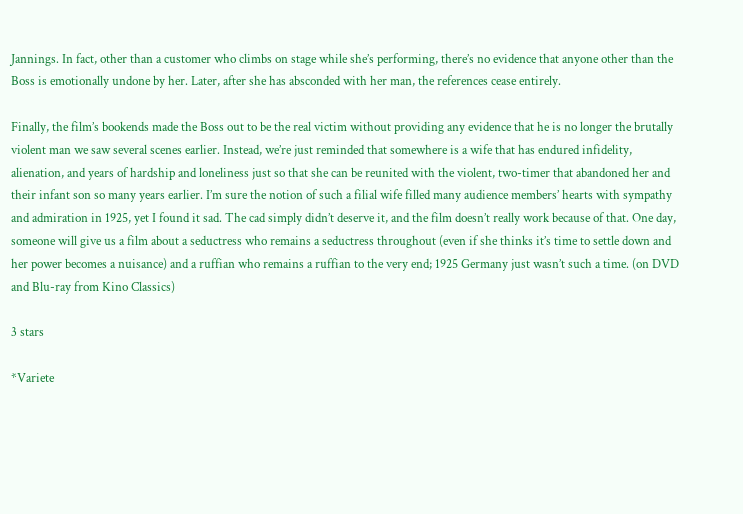Jannings. In fact, other than a customer who climbs on stage while she’s performing, there’s no evidence that anyone other than the Boss is emotionally undone by her. Later, after she has absconded with her man, the references cease entirely.

Finally, the film’s bookends made the Boss out to be the real victim without providing any evidence that he is no longer the brutally violent man we saw several scenes earlier. Instead, we’re just reminded that somewhere is a wife that has endured infidelity, alienation, and years of hardship and loneliness just so that she can be reunited with the violent, two-timer that abandoned her and their infant son so many years earlier. I’m sure the notion of such a filial wife filled many audience members’ hearts with sympathy and admiration in 1925, yet I found it sad. The cad simply didn’t deserve it, and the film doesn’t really work because of that. One day, someone will give us a film about a seductress who remains a seductress throughout (even if she thinks it’s time to settle down and her power becomes a nuisance) and a ruffian who remains a ruffian to the very end; 1925 Germany just wasn’t such a time. (on DVD and Blu-ray from Kino Classics)

3 stars

*Variete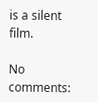is a silent film.

No comments: